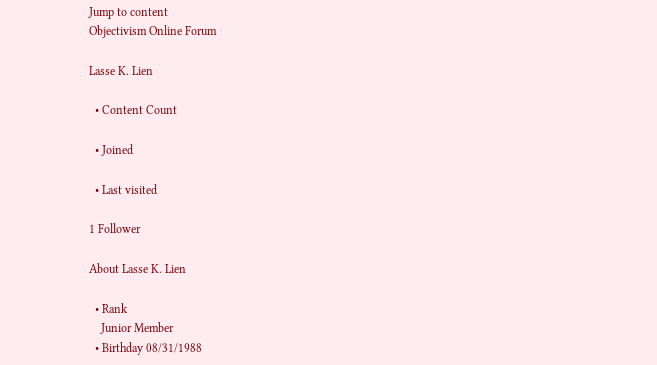Jump to content
Objectivism Online Forum

Lasse K. Lien

  • Content Count

  • Joined

  • Last visited

1 Follower

About Lasse K. Lien

  • Rank
    Junior Member
  • Birthday 08/31/1988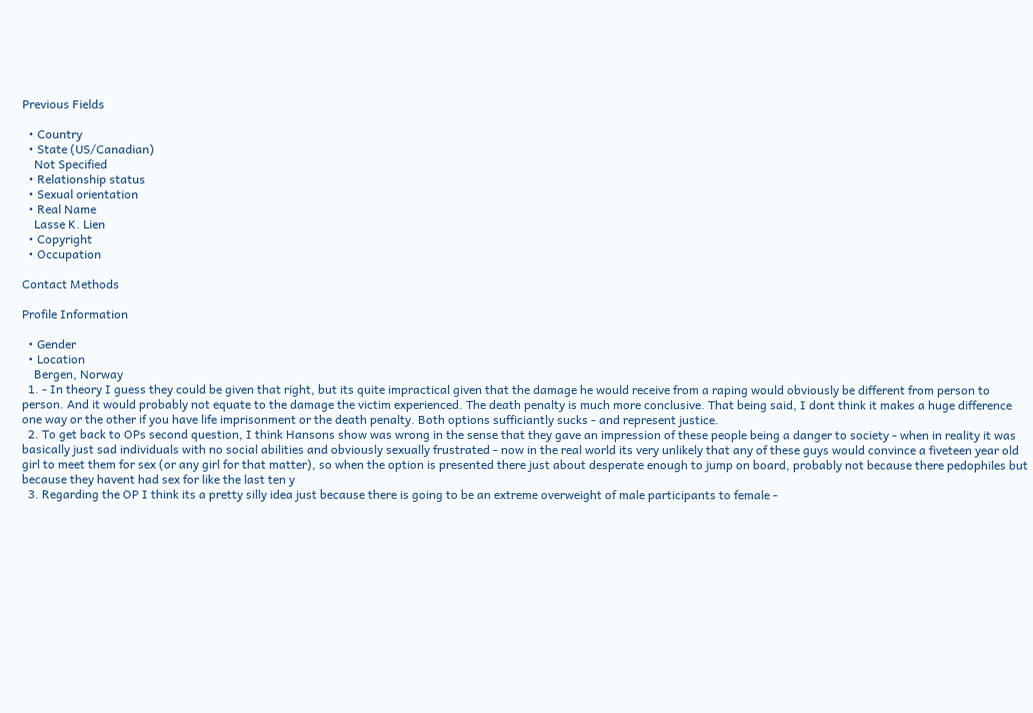Previous Fields

  • Country
  • State (US/Canadian)
    Not Specified
  • Relationship status
  • Sexual orientation
  • Real Name
    Lasse K. Lien
  • Copyright
  • Occupation

Contact Methods

Profile Information

  • Gender
  • Location
    Bergen, Norway
  1. - In theory I guess they could be given that right, but its quite impractical given that the damage he would receive from a raping would obviously be different from person to person. And it would probably not equate to the damage the victim experienced. The death penalty is much more conclusive. That being said, I dont think it makes a huge difference one way or the other if you have life imprisonment or the death penalty. Both options sufficiantly sucks - and represent justice.
  2. To get back to OPs second question, I think Hansons show was wrong in the sense that they gave an impression of these people being a danger to society - when in reality it was basically just sad individuals with no social abilities and obviously sexually frustrated - now in the real world its very unlikely that any of these guys would convince a fiveteen year old girl to meet them for sex (or any girl for that matter), so when the option is presented there just about desperate enough to jump on board, probably not because there pedophiles but because they havent had sex for like the last ten y
  3. Regarding the OP I think its a pretty silly idea just because there is going to be an extreme overweight of male participants to female -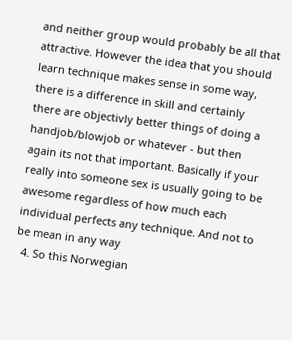and neither group would probably be all that attractive. However the idea that you should learn technique makes sense in some way, there is a difference in skill and certainly there are objectivly better things of doing a handjob/blowjob or whatever - but then again its not that important. Basically if your really into someone sex is usually going to be awesome regardless of how much each individual perfects any technique. And not to be mean in any way
  4. So this Norwegian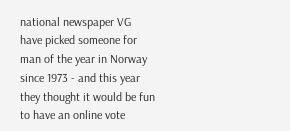national newspaper VG have picked someone for man of the year in Norway since 1973 - and this year they thought it would be fun to have an online vote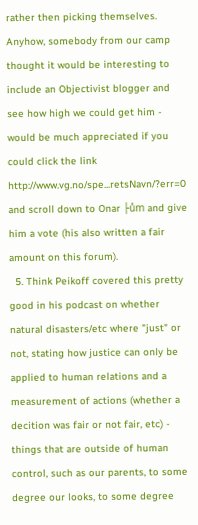rather then picking themselves. Anyhow, somebody from our camp thought it would be interesting to include an Objectivist blogger and see how high we could get him - would be much appreciated if you could click the link http://www.vg.no/spe...retsNavn/?err=0 and scroll down to Onar ├ům and give him a vote (his also written a fair amount on this forum).
  5. Think Peikoff covered this pretty good in his podcast on whether natural disasters/etc where "just" or not, stating how justice can only be applied to human relations and a measurement of actions (whether a decition was fair or not fair, etc) - things that are outside of human control, such as our parents, to some degree our looks, to some degree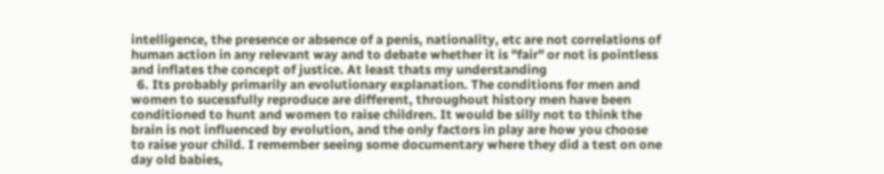intelligence, the presence or absence of a penis, nationality, etc are not correlations of human action in any relevant way and to debate whether it is "fair" or not is pointless and inflates the concept of justice. At least thats my understanding
  6. Its probably primarily an evolutionary explanation. The conditions for men and women to sucessfully reproduce are different, throughout history men have been conditioned to hunt and women to raise children. It would be silly not to think the brain is not influenced by evolution, and the only factors in play are how you choose to raise your child. I remember seeing some documentary where they did a test on one day old babies,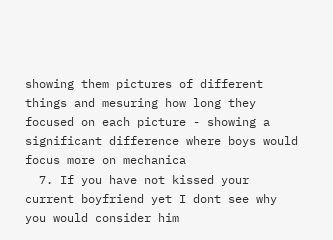showing them pictures of different things and mesuring how long they focused on each picture - showing a significant difference where boys would focus more on mechanica
  7. If you have not kissed your current boyfriend yet I dont see why you would consider him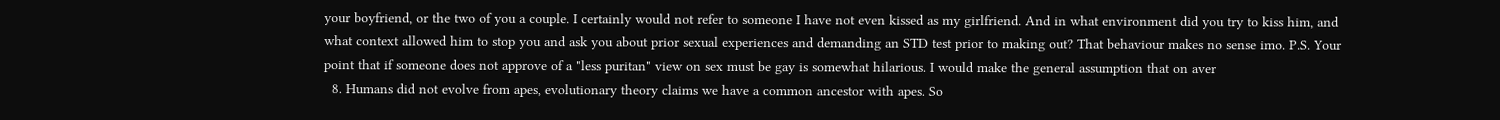your boyfriend, or the two of you a couple. I certainly would not refer to someone I have not even kissed as my girlfriend. And in what environment did you try to kiss him, and what context allowed him to stop you and ask you about prior sexual experiences and demanding an STD test prior to making out? That behaviour makes no sense imo. P.S. Your point that if someone does not approve of a "less puritan" view on sex must be gay is somewhat hilarious. I would make the general assumption that on aver
  8. Humans did not evolve from apes, evolutionary theory claims we have a common ancestor with apes. So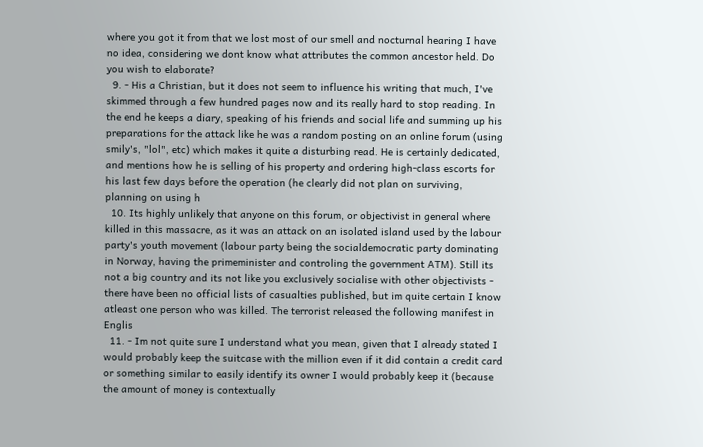where you got it from that we lost most of our smell and nocturnal hearing I have no idea, considering we dont know what attributes the common ancestor held. Do you wish to elaborate?
  9. - His a Christian, but it does not seem to influence his writing that much, I've skimmed through a few hundred pages now and its really hard to stop reading. In the end he keeps a diary, speaking of his friends and social life and summing up his preparations for the attack like he was a random posting on an online forum (using smily's, "lol", etc) which makes it quite a disturbing read. He is certainly dedicated, and mentions how he is selling of his property and ordering high-class escorts for his last few days before the operation (he clearly did not plan on surviving, planning on using h
  10. Its highly unlikely that anyone on this forum, or objectivist in general where killed in this massacre, as it was an attack on an isolated island used by the labour party's youth movement (labour party being the socialdemocratic party dominating in Norway, having the primeminister and controling the government ATM). Still its not a big country and its not like you exclusively socialise with other objectivists - there have been no official lists of casualties published, but im quite certain I know atleast one person who was killed. The terrorist released the following manifest in Englis
  11. - Im not quite sure I understand what you mean, given that I already stated I would probably keep the suitcase with the million even if it did contain a credit card or something similar to easily identify its owner I would probably keep it (because the amount of money is contextually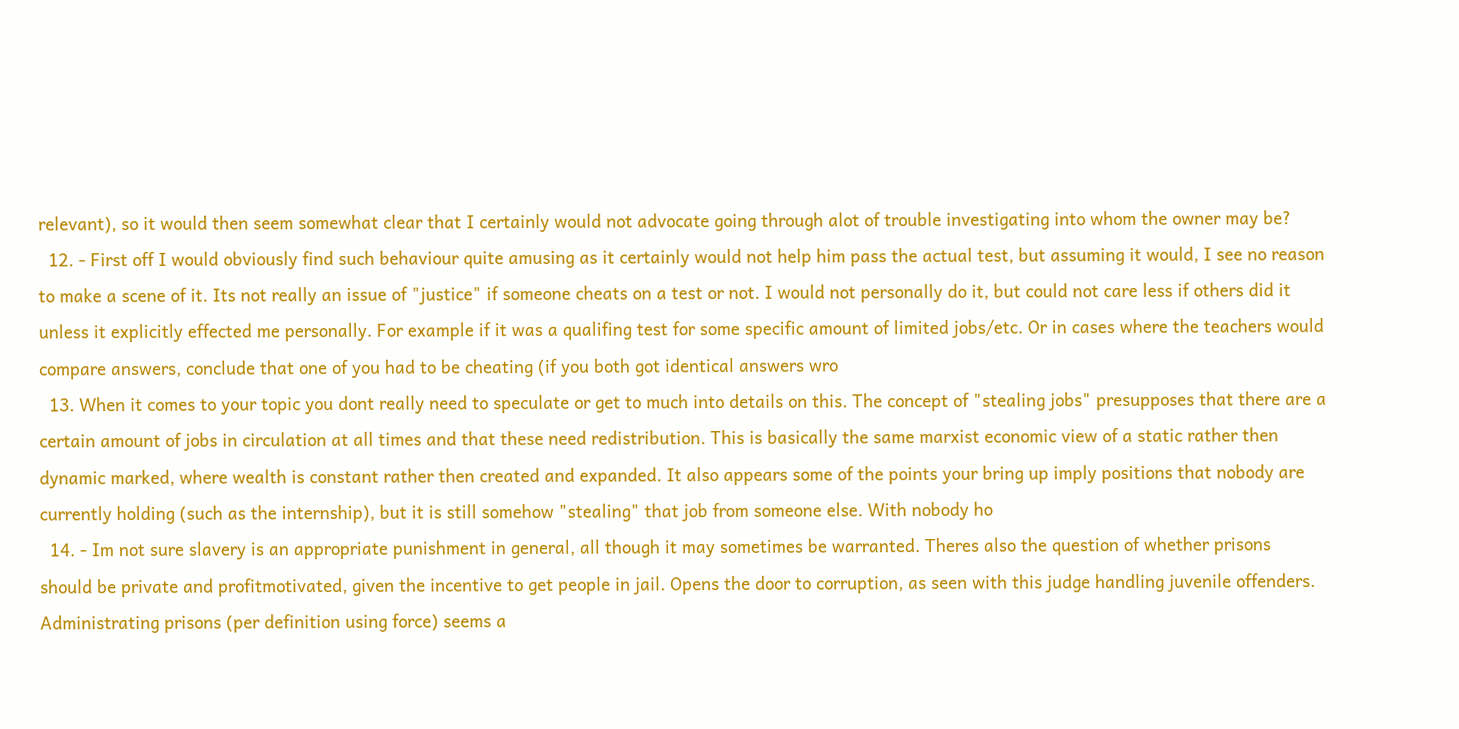relevant), so it would then seem somewhat clear that I certainly would not advocate going through alot of trouble investigating into whom the owner may be?
  12. - First off I would obviously find such behaviour quite amusing as it certainly would not help him pass the actual test, but assuming it would, I see no reason to make a scene of it. Its not really an issue of "justice" if someone cheats on a test or not. I would not personally do it, but could not care less if others did it unless it explicitly effected me personally. For example if it was a qualifing test for some specific amount of limited jobs/etc. Or in cases where the teachers would compare answers, conclude that one of you had to be cheating (if you both got identical answers wro
  13. When it comes to your topic you dont really need to speculate or get to much into details on this. The concept of "stealing jobs" presupposes that there are a certain amount of jobs in circulation at all times and that these need redistribution. This is basically the same marxist economic view of a static rather then dynamic marked, where wealth is constant rather then created and expanded. It also appears some of the points your bring up imply positions that nobody are currently holding (such as the internship), but it is still somehow "stealing" that job from someone else. With nobody ho
  14. - Im not sure slavery is an appropriate punishment in general, all though it may sometimes be warranted. Theres also the question of whether prisons should be private and profitmotivated, given the incentive to get people in jail. Opens the door to corruption, as seen with this judge handling juvenile offenders. Administrating prisons (per definition using force) seems a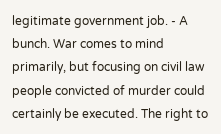legitimate government job. - A bunch. War comes to mind primarily, but focusing on civil law people convicted of murder could certainly be executed. The right to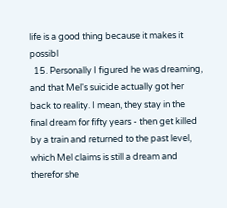life is a good thing because it makes it possibl
  15. Personally I figured he was dreaming, and that Mel's suicide actually got her back to reality. I mean, they stay in the final dream for fifty years - then get killed by a train and returned to the past level, which Mel claims is still a dream and therefor she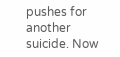pushes for another suicide. Now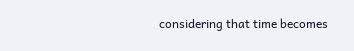considering that time becomes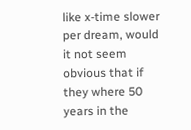like x-time slower per dream, would it not seem obvious that if they where 50 years in the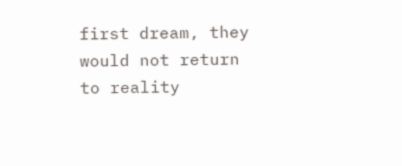first dream, they would not return to reality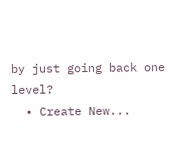by just going back one level?
  • Create New...